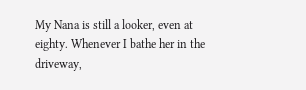My Nana is still a looker, even at eighty. Whenever I bathe her in the driveway,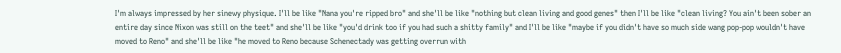I'm always impressed by her sinewy physique. I'll be like "Nana you're ripped bro" and she'll be like "nothing but clean living and good genes" then I'll be like "clean living? You ain't been sober an entire day since Nixon was still on the teet" and she'll be like "you'd drink too if you had such a shitty family" and I'll be like "maybe if you didn't have so much side wang pop-pop wouldn't have moved to Reno" and she'll be like "he moved to Reno because Schenectady was getting overrun with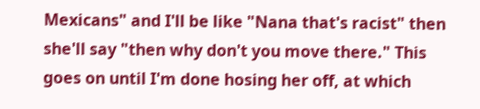Mexicans" and I'll be like "Nana that's racist" then she'll say "then why don't you move there." This goes on until I'm done hosing her off, at which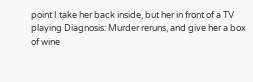point I take her back inside, but her in front of a TV playing Diagnosis: Murder reruns, and give her a box of wine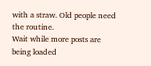with a straw. Old people need the routine.
Wait while more posts are being loaded